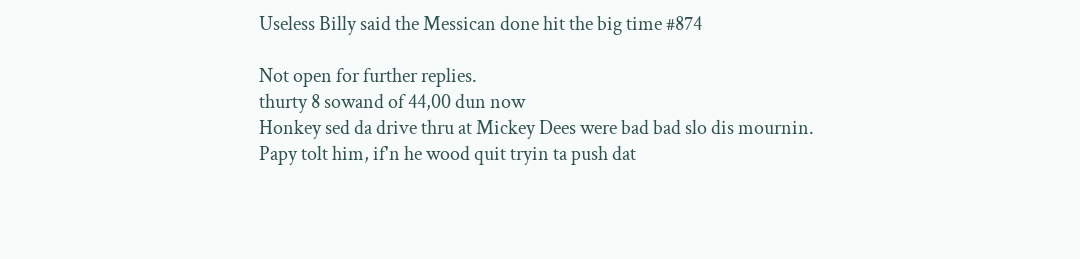Useless Billy said the Messican done hit the big time #874

Not open for further replies.
thurty 8 sowand of 44,00 dun now
Honkey sed da drive thru at Mickey Dees were bad bad slo dis mournin.
Papy tolt him, if'n he wood quit tryin ta push dat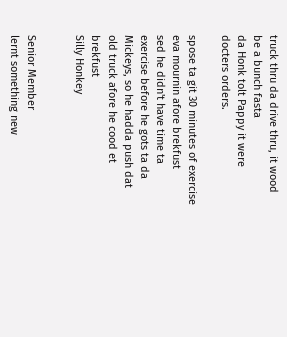truck thru da drive thru, it wood be a bunch fasta
da Honk tolt Pappy it were docters orders.

spose ta git 30 minutes of exercise eva mournin afore brekfust
sed he didn't have time ta exercise before he gots ta da Mickeys, so he hadda push dat old truck afore he cood et brekfust
Silly Honkey


Senior Member
lernt something new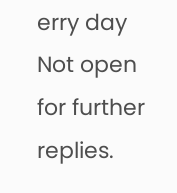erry day
Not open for further replies.